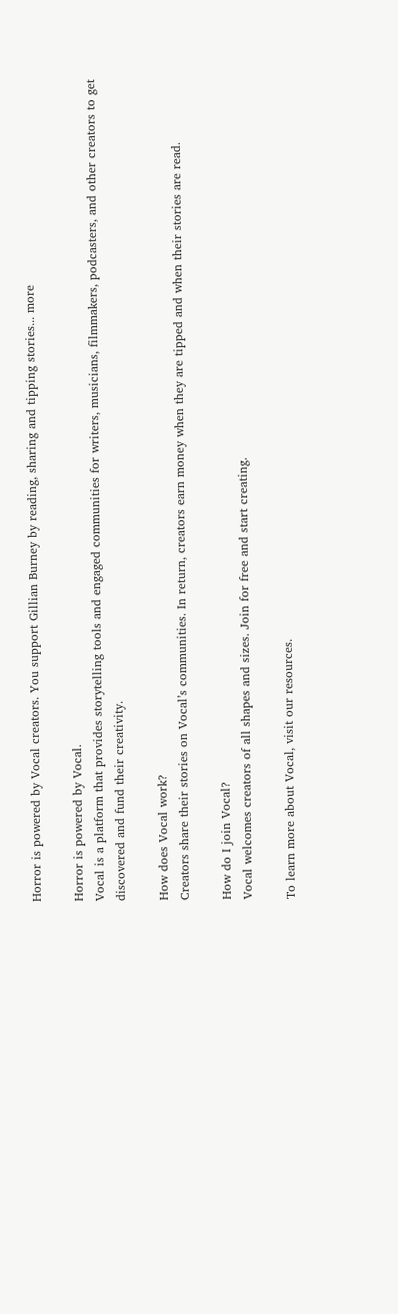Horror is powered by Vocal creators. You support Gillian Burney by reading, sharing and tipping stories... more

Horror is powered by Vocal.
Vocal is a platform that provides storytelling tools and engaged communities for writers, musicians, filmmakers, podcasters, and other creators to get discovered and fund their creativity.

How does Vocal work?
Creators share their stories on Vocal’s communities. In return, creators earn money when they are tipped and when their stories are read.

How do I join Vocal?
Vocal welcomes creators of all shapes and sizes. Join for free and start creating.

To learn more about Vocal, visit our resources.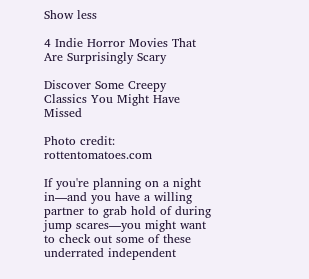Show less

4 Indie Horror Movies That Are Surprisingly Scary

Discover Some Creepy Classics You Might Have Missed

Photo credit: rottentomatoes.com

If you're planning on a night in—and you have a willing partner to grab hold of during jump scares—you might want to check out some of these underrated independent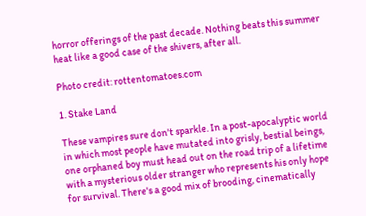horror offerings of the past decade. Nothing beats this summer heat like a good case of the shivers, after all.

Photo credit: rottentomatoes.com

1. Stake Land

These vampires sure don't sparkle. In a post-apocalyptic world in which most people have mutated into grisly, bestial beings, one orphaned boy must head out on the road trip of a lifetime with a mysterious older stranger who represents his only hope for survival. There's a good mix of brooding, cinematically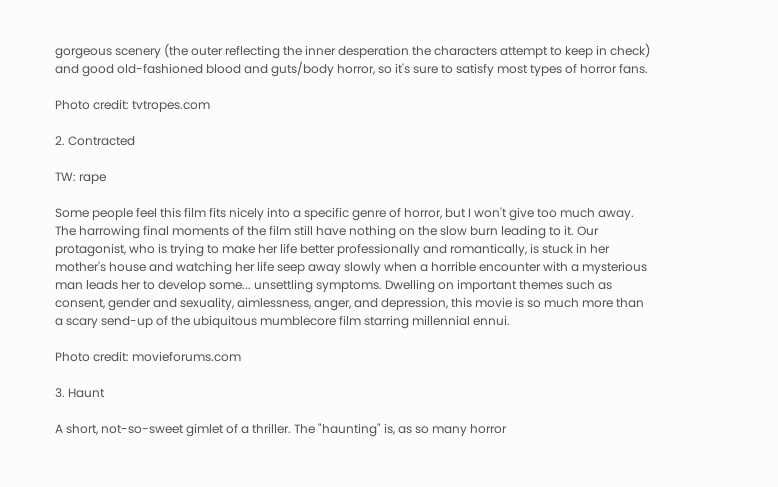gorgeous scenery (the outer reflecting the inner desperation the characters attempt to keep in check) and good old-fashioned blood and guts/body horror, so it's sure to satisfy most types of horror fans.

Photo credit: tvtropes.com

2. Contracted

TW: rape

Some people feel this film fits nicely into a specific genre of horror, but I won't give too much away. The harrowing final moments of the film still have nothing on the slow burn leading to it. Our protagonist, who is trying to make her life better professionally and romantically, is stuck in her mother's house and watching her life seep away slowly when a horrible encounter with a mysterious man leads her to develop some... unsettling symptoms. Dwelling on important themes such as consent, gender and sexuality, aimlessness, anger, and depression, this movie is so much more than a scary send-up of the ubiquitous mumblecore film starring millennial ennui.

Photo credit: movieforums.com

3. Haunt

A short, not-so-sweet gimlet of a thriller. The "haunting" is, as so many horror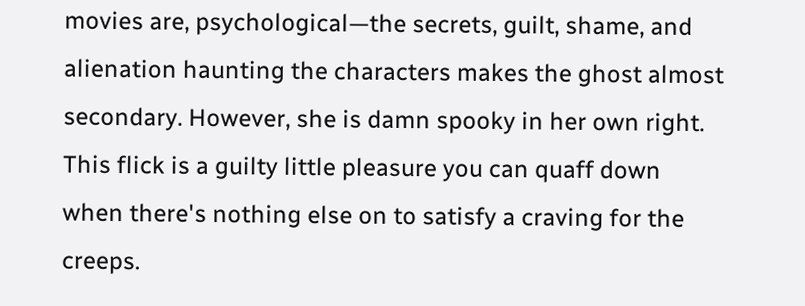movies are, psychological—the secrets, guilt, shame, and alienation haunting the characters makes the ghost almost secondary. However, she is damn spooky in her own right. This flick is a guilty little pleasure you can quaff down when there's nothing else on to satisfy a craving for the creeps.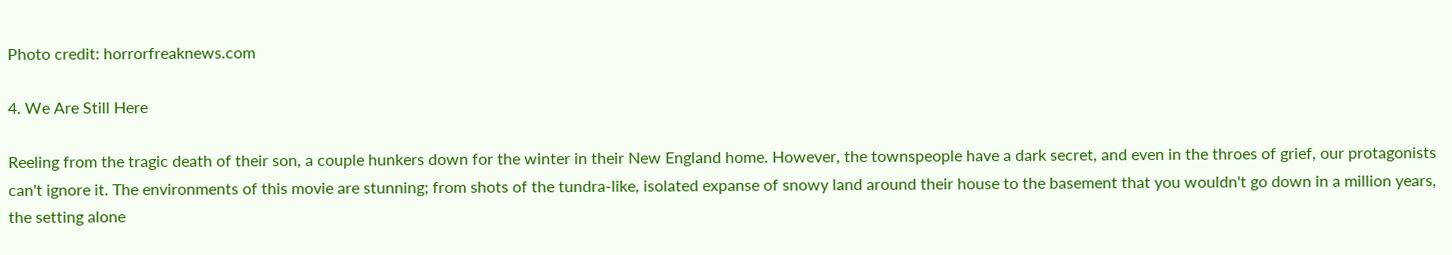Photo credit: horrorfreaknews.com

4. We Are Still Here

Reeling from the tragic death of their son, a couple hunkers down for the winter in their New England home. However, the townspeople have a dark secret, and even in the throes of grief, our protagonists can't ignore it. The environments of this movie are stunning; from shots of the tundra-like, isolated expanse of snowy land around their house to the basement that you wouldn't go down in a million years, the setting alone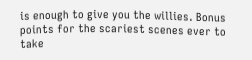is enough to give you the willies. Bonus points for the scariest scenes ever to take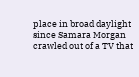place in broad daylight since Samara Morgan crawled out of a TV that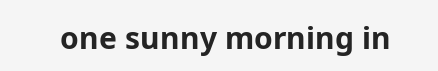one sunny morning in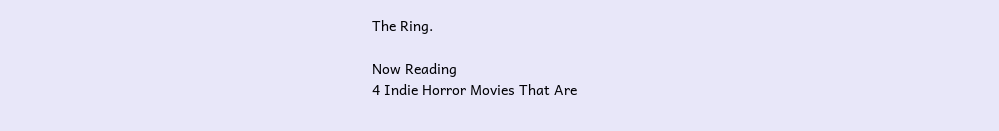The Ring.

Now Reading
4 Indie Horror Movies That Are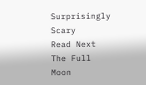Surprisingly Scary
Read Next
The Full Moon